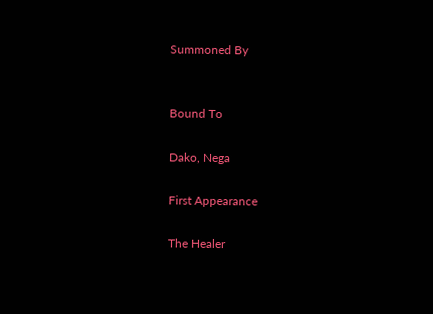Summoned By


Bound To

Dako, Nega

First Appearance

The Healer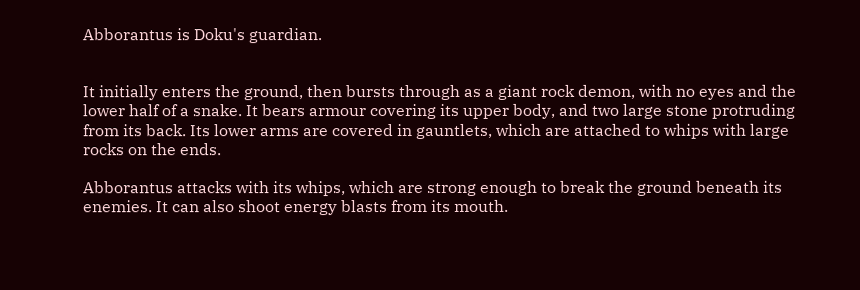Abborantus is Doku's guardian.


It initially enters the ground, then bursts through as a giant rock demon, with no eyes and the lower half of a snake. It bears armour covering its upper body, and two large stone protruding from its back. Its lower arms are covered in gauntlets, which are attached to whips with large rocks on the ends.

Abborantus attacks with its whips, which are strong enough to break the ground beneath its enemies. It can also shoot energy blasts from its mouth.